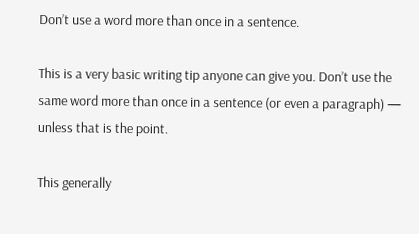Don’t use a word more than once in a sentence.

This is a very basic writing tip anyone can give you. Don’t use the same word more than once in a sentence (or even a paragraph) — unless that is the point.

This generally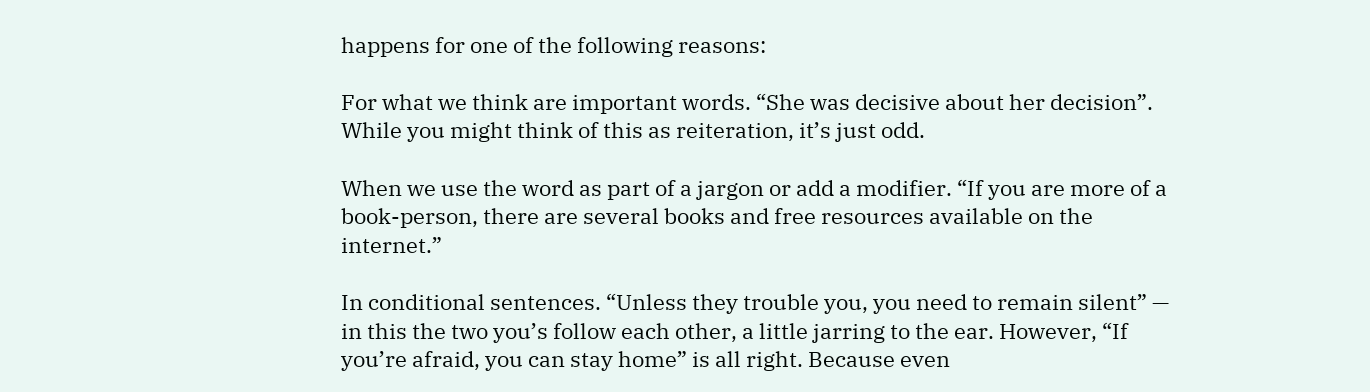happens for one of the following reasons:

For what we think are important words. “She was decisive about her decision”. While you might think of this as reiteration, it’s just odd.

When we use the word as part of a jargon or add a modifier. “If you are more of a book-person, there are several books and free resources available on the internet.”

In conditional sentences. “Unless they trouble you, you need to remain silent” — in this the two you’s follow each other, a little jarring to the ear. However, “If you’re afraid, you can stay home” is all right. Because even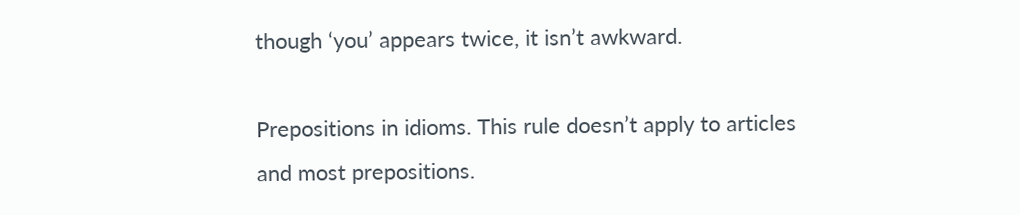though ‘you’ appears twice, it isn’t awkward.

Prepositions in idioms. This rule doesn’t apply to articles and most prepositions.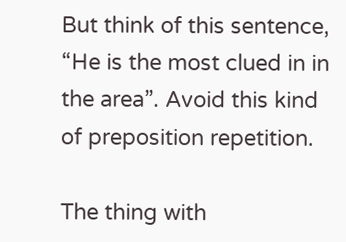But think of this sentence, “He is the most clued in in the area”. Avoid this kind of preposition repetition.

The thing with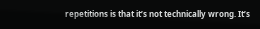repetitions is that it’s not technically wrong. It’s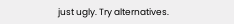just ugly. Try alternatives.